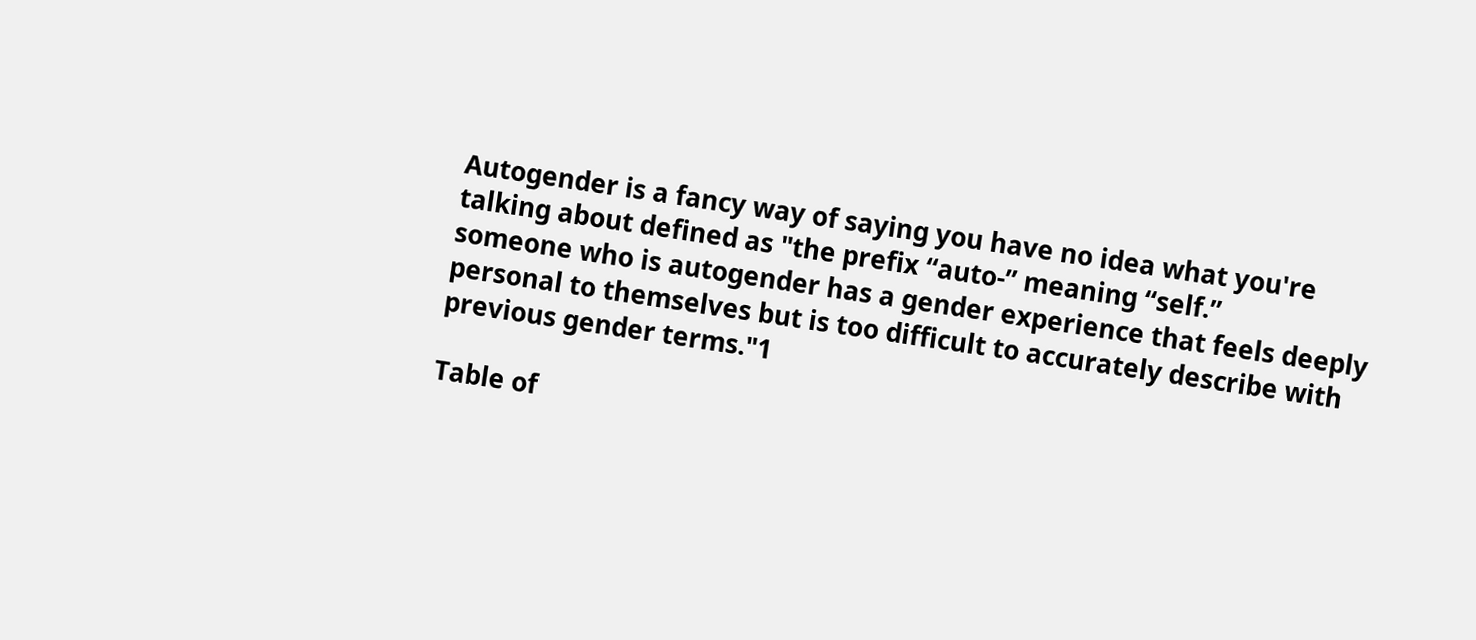Autogender is a fancy way of saying you have no idea what you're talking about defined as "the prefix “auto-” meaning “self.”
someone who is autogender has a gender experience that feels deeply personal to themselves but is too difficult to accurately describe with previous gender terms."1

Table of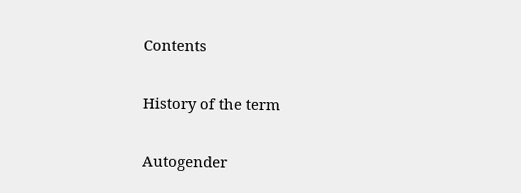Contents

History of the term

Autogender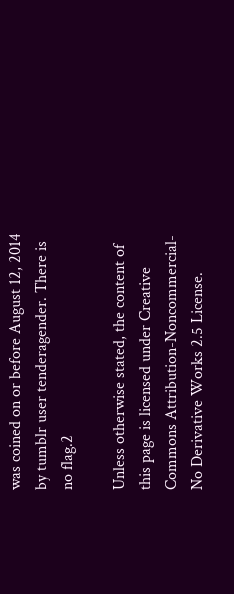was coined on or before August 12, 2014 by tumblr user tenderagender. There is no flag.2

Unless otherwise stated, the content of this page is licensed under Creative Commons Attribution-Noncommercial-No Derivative Works 2.5 License.